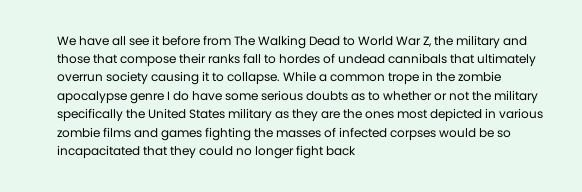We have all see it before from The Walking Dead to World War Z, the military and those that compose their ranks fall to hordes of undead cannibals that ultimately overrun society causing it to collapse. While a common trope in the zombie apocalypse genre I do have some serious doubts as to whether or not the military specifically the United States military as they are the ones most depicted in various zombie films and games fighting the masses of infected corpses would be so incapacitated that they could no longer fight back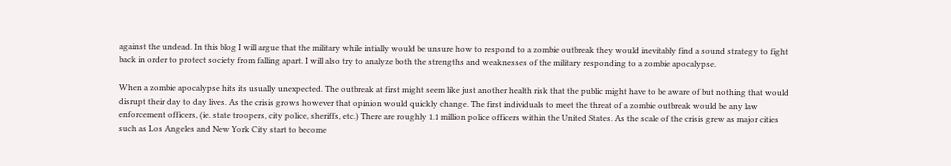against the undead. In this blog I will argue that the military while intially would be unsure how to respond to a zombie outbreak they would inevitably find a sound strategy to fight back in order to protect society from falling apart. I will also try to analyze both the strengths and weaknesses of the military responding to a zombie apocalypse.

When a zombie apocalypse hits its usually unexpected. The outbreak at first might seem like just another health risk that the public might have to be aware of but nothing that would disrupt their day to day lives. As the crisis grows however that opinion would quickly change. The first individuals to meet the threat of a zombie outbreak would be any law enforcement officers, (ie. state troopers, city police, sheriffs, etc.) There are roughly 1.1 million police officers within the United States. As the scale of the crisis grew as major cities such as Los Angeles and New York City start to become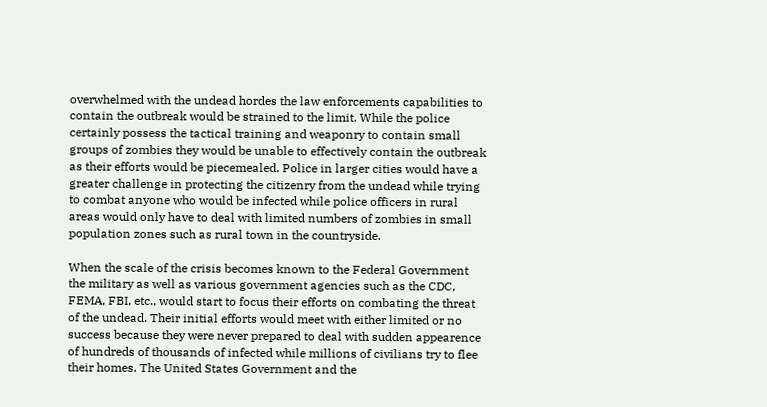overwhelmed with the undead hordes the law enforcements capabilities to contain the outbreak would be strained to the limit. While the police certainly possess the tactical training and weaponry to contain small groups of zombies they would be unable to effectively contain the outbreak as their efforts would be piecemealed. Police in larger cities would have a greater challenge in protecting the citizenry from the undead while trying to combat anyone who would be infected while police officers in rural areas would only have to deal with limited numbers of zombies in small population zones such as rural town in the countryside.

When the scale of the crisis becomes known to the Federal Government the military as well as various government agencies such as the CDC, FEMA, FBI, etc., would start to focus their efforts on combating the threat of the undead. Their initial efforts would meet with either limited or no success because they were never prepared to deal with sudden appearence of hundreds of thousands of infected while millions of civilians try to flee their homes. The United States Government and the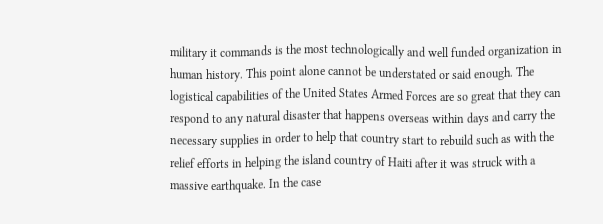military it commands is the most technologically and well funded organization in human history. This point alone cannot be understated or said enough. The logistical capabilities of the United States Armed Forces are so great that they can respond to any natural disaster that happens overseas within days and carry the necessary supplies in order to help that country start to rebuild such as with the relief efforts in helping the island country of Haiti after it was struck with a massive earthquake. In the case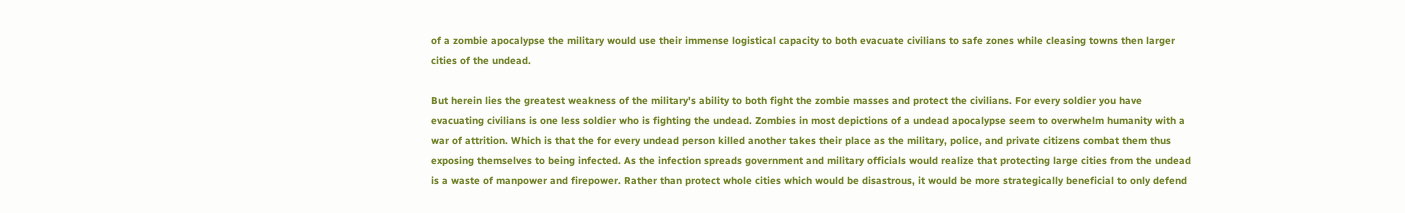of a zombie apocalypse the military would use their immense logistical capacity to both evacuate civilians to safe zones while cleasing towns then larger cities of the undead.

But herein lies the greatest weakness of the military's ability to both fight the zombie masses and protect the civilians. For every soldier you have evacuating civilians is one less soldier who is fighting the undead. Zombies in most depictions of a undead apocalypse seem to overwhelm humanity with a war of attrition. Which is that the for every undead person killed another takes their place as the military, police, and private citizens combat them thus exposing themselves to being infected. As the infection spreads government and military officials would realize that protecting large cities from the undead is a waste of manpower and firepower. Rather than protect whole cities which would be disastrous, it would be more strategically beneficial to only defend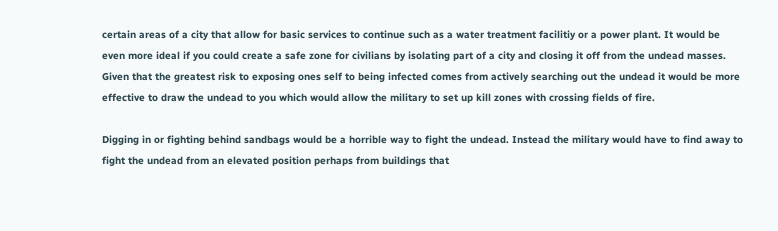certain areas of a city that allow for basic services to continue such as a water treatment facilitiy or a power plant. It would be even more ideal if you could create a safe zone for civilians by isolating part of a city and closing it off from the undead masses. Given that the greatest risk to exposing ones self to being infected comes from actively searching out the undead it would be more effective to draw the undead to you which would allow the military to set up kill zones with crossing fields of fire.

Digging in or fighting behind sandbags would be a horrible way to fight the undead. Instead the military would have to find away to fight the undead from an elevated position perhaps from buildings that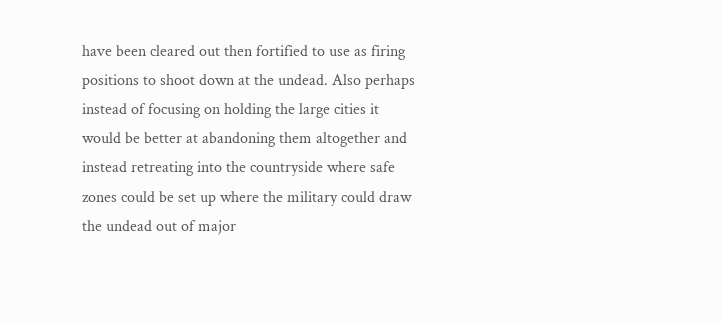have been cleared out then fortified to use as firing positions to shoot down at the undead. Also perhaps instead of focusing on holding the large cities it would be better at abandoning them altogether and instead retreating into the countryside where safe zones could be set up where the military could draw the undead out of major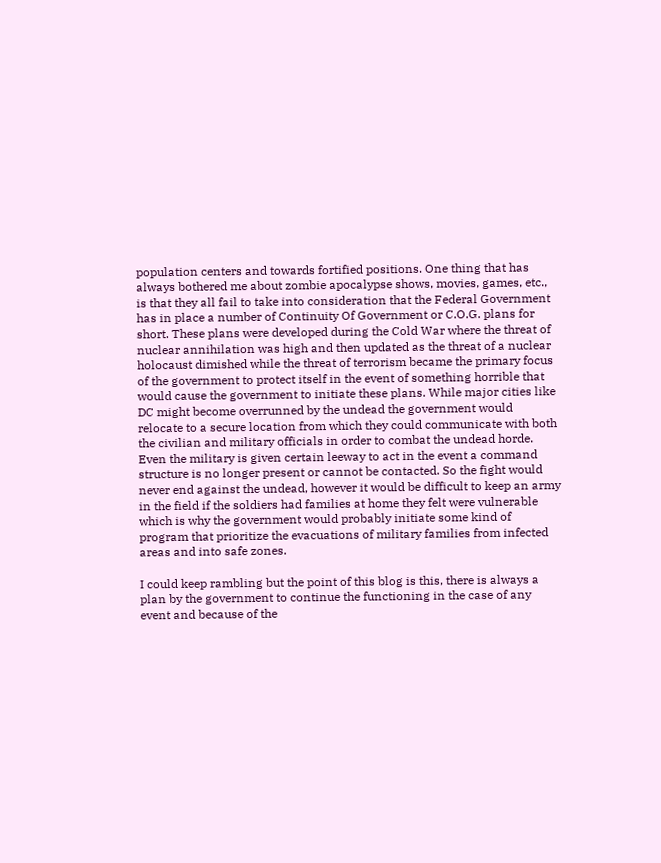population centers and towards fortified positions. One thing that has always bothered me about zombie apocalypse shows, movies, games, etc., is that they all fail to take into consideration that the Federal Government has in place a number of Continuity Of Government or C.O.G. plans for short. These plans were developed during the Cold War where the threat of nuclear annihilation was high and then updated as the threat of a nuclear holocaust dimished while the threat of terrorism became the primary focus of the government to protect itself in the event of something horrible that would cause the government to initiate these plans. While major cities like DC might become overrunned by the undead the government would relocate to a secure location from which they could communicate with both the civilian and military officials in order to combat the undead horde. Even the military is given certain leeway to act in the event a command structure is no longer present or cannot be contacted. So the fight would never end against the undead, however it would be difficult to keep an army in the field if the soldiers had families at home they felt were vulnerable which is why the government would probably initiate some kind of program that prioritize the evacuations of military families from infected areas and into safe zones.

I could keep rambling but the point of this blog is this, there is always a plan by the government to continue the functioning in the case of any event and because of the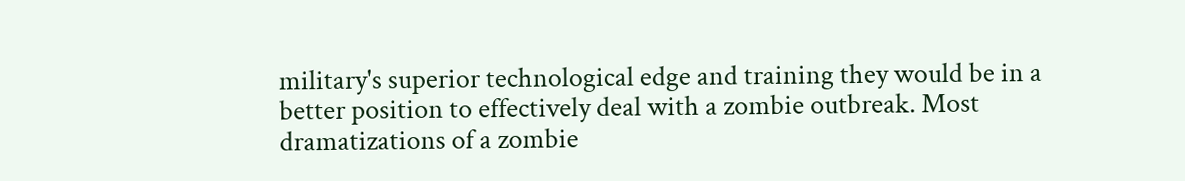military's superior technological edge and training they would be in a better position to effectively deal with a zombie outbreak. Most dramatizations of a zombie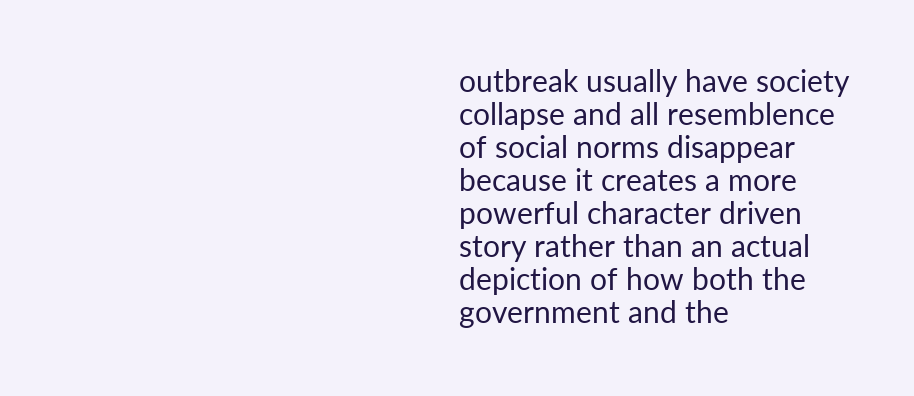outbreak usually have society collapse and all resemblence of social norms disappear because it creates a more powerful character driven story rather than an actual depiction of how both the government and the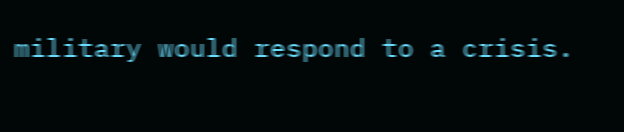military would respond to a crisis.